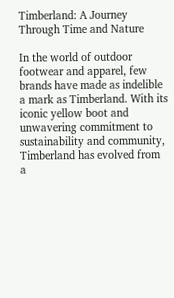Timberland: A Journey Through Time and Nature

In the world of outdoor footwear and apparel, few brands have made as indelible a mark as Timberland. With its iconic yellow boot and unwavering commitment to sustainability and community, Timberland has evolved from a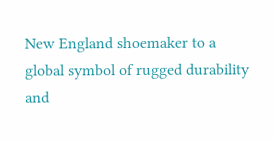New England shoemaker to a global symbol of rugged durability and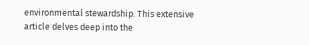environmental stewardship. This extensive article delves deep into the